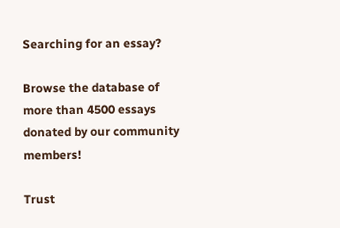Searching for an essay?

Browse the database of more than 4500 essays donated by our community members!

Trust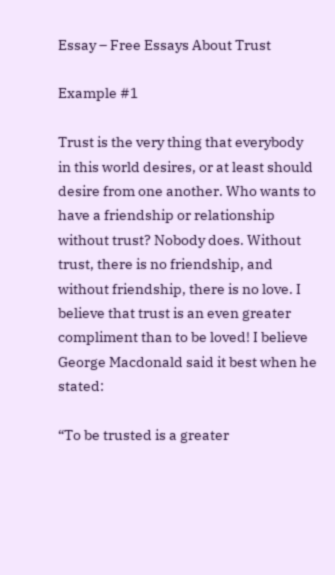Essay – Free Essays About Trust

Example #1

Trust is the very thing that everybody in this world desires, or at least should desire from one another. Who wants to have a friendship or relationship without trust? Nobody does. Without trust, there is no friendship, and without friendship, there is no love. I believe that trust is an even greater compliment than to be loved! I believe George Macdonald said it best when he stated:

“To be trusted is a greater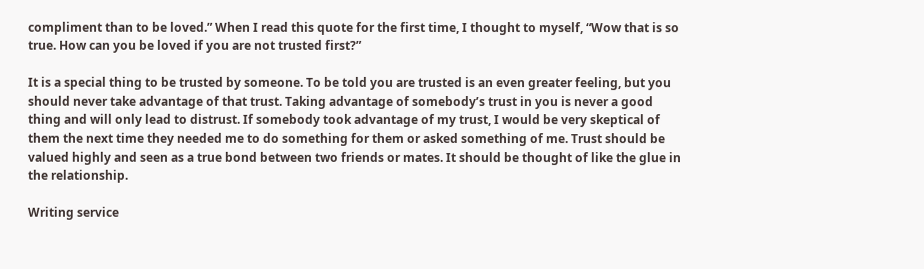compliment than to be loved.” When I read this quote for the first time, I thought to myself, “Wow that is so true. How can you be loved if you are not trusted first?”

It is a special thing to be trusted by someone. To be told you are trusted is an even greater feeling, but you should never take advantage of that trust. Taking advantage of somebody’s trust in you is never a good thing and will only lead to distrust. If somebody took advantage of my trust, I would be very skeptical of them the next time they needed me to do something for them or asked something of me. Trust should be valued highly and seen as a true bond between two friends or mates. It should be thought of like the glue in the relationship.

Writing service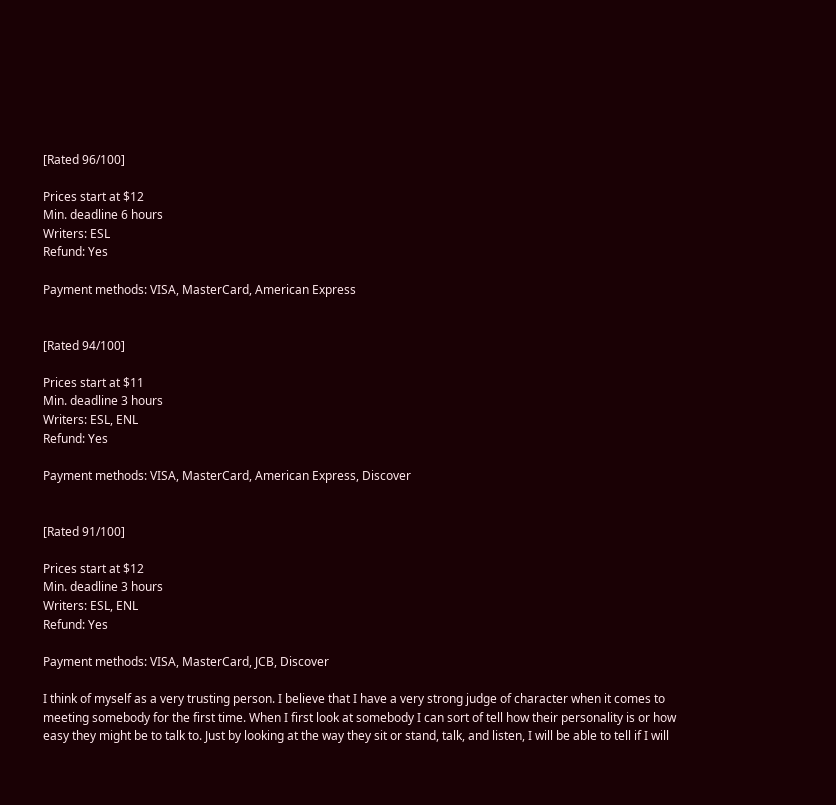[Rated 96/100]

Prices start at $12
Min. deadline 6 hours
Writers: ESL
Refund: Yes

Payment methods: VISA, MasterCard, American Express


[Rated 94/100]

Prices start at $11
Min. deadline 3 hours
Writers: ESL, ENL
Refund: Yes

Payment methods: VISA, MasterCard, American Express, Discover


[Rated 91/100]

Prices start at $12
Min. deadline 3 hours
Writers: ESL, ENL
Refund: Yes

Payment methods: VISA, MasterCard, JCB, Discover

I think of myself as a very trusting person. I believe that I have a very strong judge of character when it comes to meeting somebody for the first time. When I first look at somebody I can sort of tell how their personality is or how easy they might be to talk to. Just by looking at the way they sit or stand, talk, and listen, I will be able to tell if I will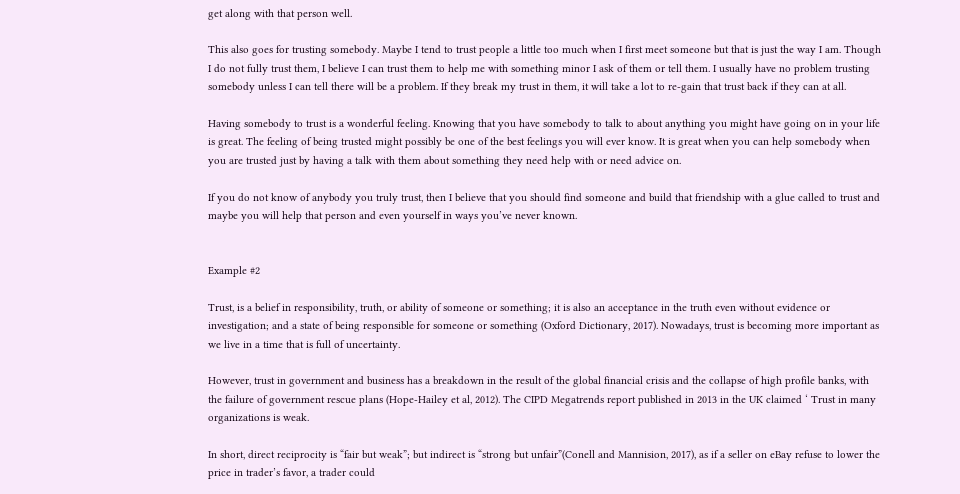get along with that person well.

This also goes for trusting somebody. Maybe I tend to trust people a little too much when I first meet someone but that is just the way I am. Though I do not fully trust them, I believe I can trust them to help me with something minor I ask of them or tell them. I usually have no problem trusting somebody unless I can tell there will be a problem. If they break my trust in them, it will take a lot to re-gain that trust back if they can at all.

Having somebody to trust is a wonderful feeling. Knowing that you have somebody to talk to about anything you might have going on in your life is great. The feeling of being trusted might possibly be one of the best feelings you will ever know. It is great when you can help somebody when you are trusted just by having a talk with them about something they need help with or need advice on.

If you do not know of anybody you truly trust, then I believe that you should find someone and build that friendship with a glue called to trust and maybe you will help that person and even yourself in ways you’ve never known.


Example #2

Trust, is a belief in responsibility, truth, or ability of someone or something; it is also an acceptance in the truth even without evidence or investigation; and a state of being responsible for someone or something (Oxford Dictionary, 2017). Nowadays, trust is becoming more important as we live in a time that is full of uncertainty.

However, trust in government and business has a breakdown in the result of the global financial crisis and the collapse of high profile banks, with the failure of government rescue plans (Hope-Hailey et al, 2012). The CIPD Megatrends report published in 2013 in the UK claimed ‘ Trust in many organizations is weak.

In short, direct reciprocity is “fair but weak”; but indirect is “strong but unfair”(Conell and Mannision, 2017), as if a seller on eBay refuse to lower the price in trader’s favor, a trader could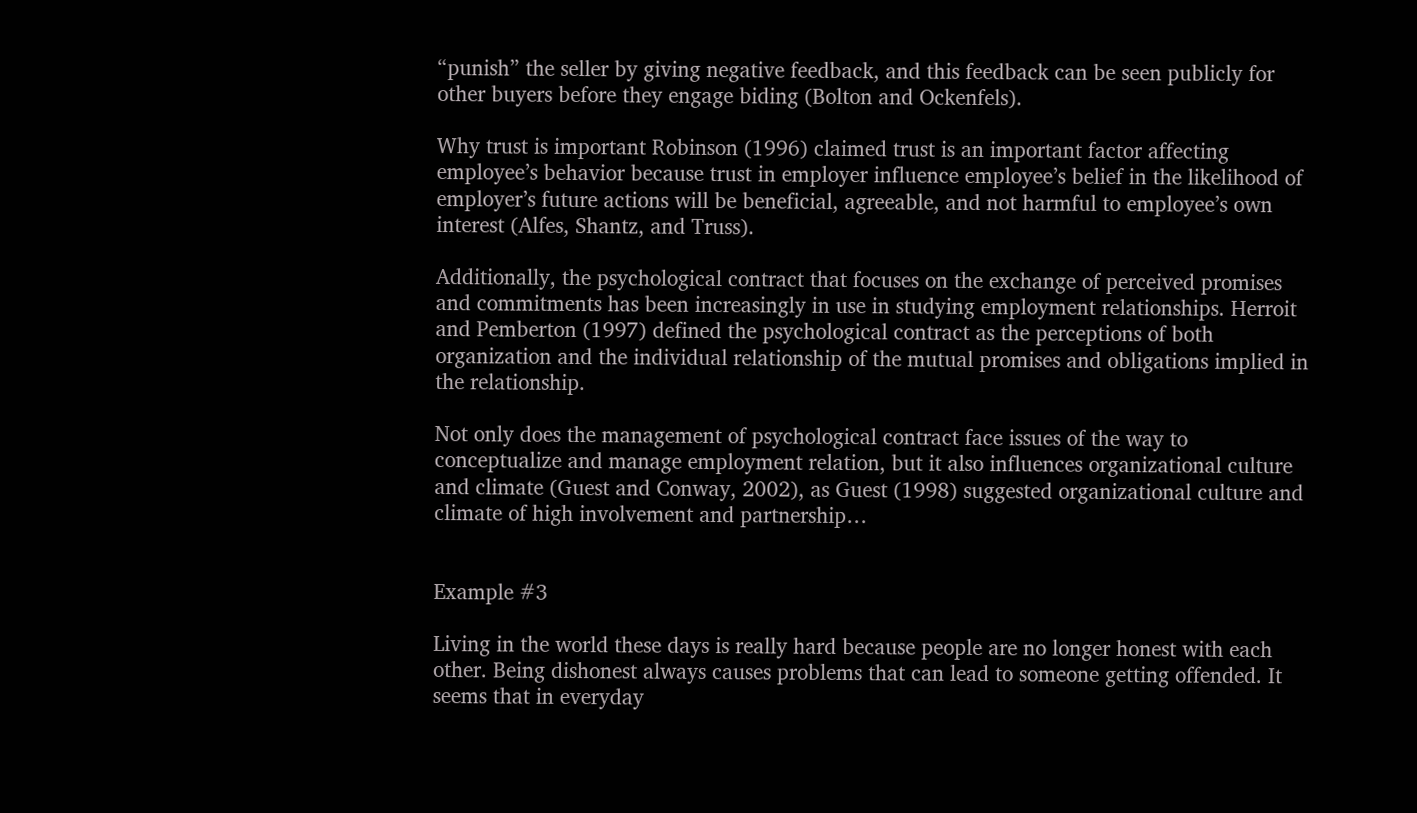“punish” the seller by giving negative feedback, and this feedback can be seen publicly for other buyers before they engage biding (Bolton and Ockenfels).

Why trust is important Robinson (1996) claimed trust is an important factor affecting employee’s behavior because trust in employer influence employee’s belief in the likelihood of employer’s future actions will be beneficial, agreeable, and not harmful to employee’s own interest (Alfes, Shantz, and Truss).

Additionally, the psychological contract that focuses on the exchange of perceived promises and commitments has been increasingly in use in studying employment relationships. Herroit and Pemberton (1997) defined the psychological contract as the perceptions of both organization and the individual relationship of the mutual promises and obligations implied in the relationship.

Not only does the management of psychological contract face issues of the way to conceptualize and manage employment relation, but it also influences organizational culture and climate (Guest and Conway, 2002), as Guest (1998) suggested organizational culture and climate of high involvement and partnership…


Example #3

Living in the world these days is really hard because people are no longer honest with each other. Being dishonest always causes problems that can lead to someone getting offended. It seems that in everyday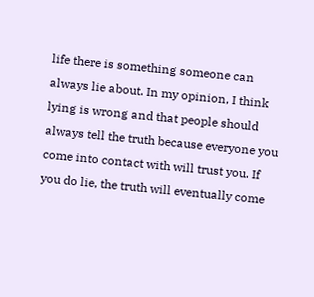life there is something someone can always lie about. In my opinion, I think lying is wrong and that people should always tell the truth because everyone you come into contact with will trust you. If you do lie, the truth will eventually come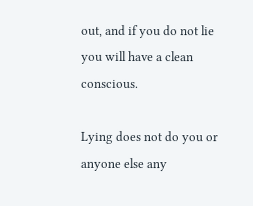out, and if you do not lie you will have a clean conscious.

Lying does not do you or anyone else any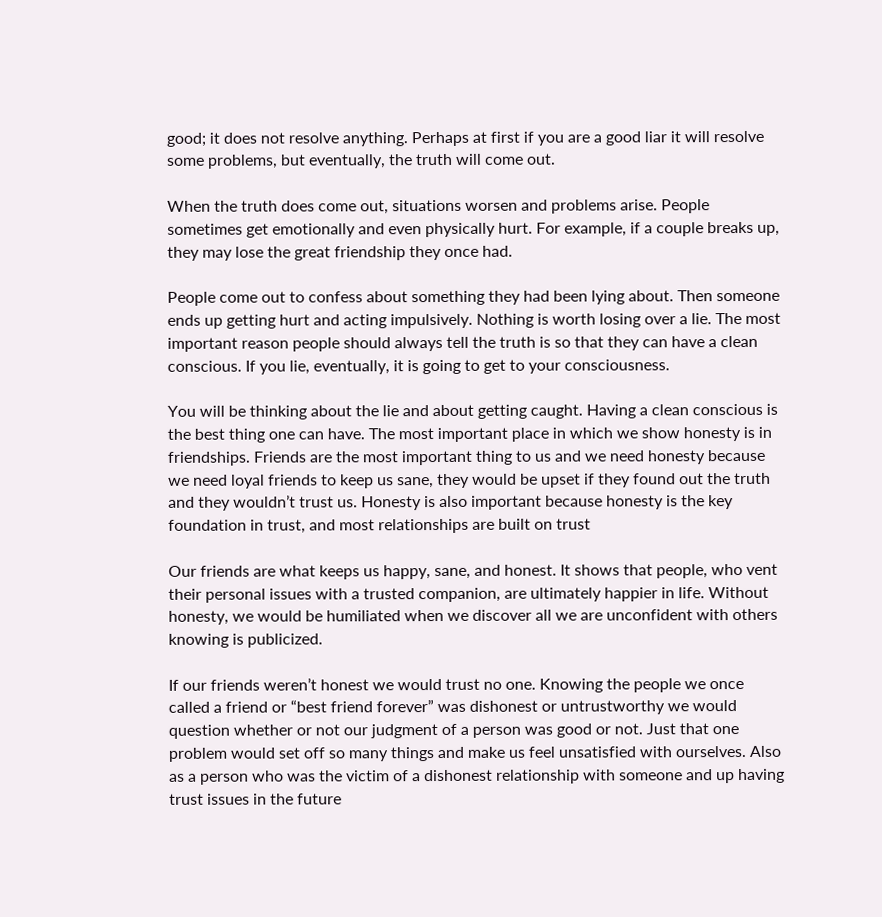good; it does not resolve anything. Perhaps at first if you are a good liar it will resolve some problems, but eventually, the truth will come out.

When the truth does come out, situations worsen and problems arise. People sometimes get emotionally and even physically hurt. For example, if a couple breaks up, they may lose the great friendship they once had.

People come out to confess about something they had been lying about. Then someone ends up getting hurt and acting impulsively. Nothing is worth losing over a lie. The most important reason people should always tell the truth is so that they can have a clean conscious. If you lie, eventually, it is going to get to your consciousness.

You will be thinking about the lie and about getting caught. Having a clean conscious is the best thing one can have. The most important place in which we show honesty is in friendships. Friends are the most important thing to us and we need honesty because we need loyal friends to keep us sane, they would be upset if they found out the truth and they wouldn’t trust us. Honesty is also important because honesty is the key foundation in trust, and most relationships are built on trust

Our friends are what keeps us happy, sane, and honest. It shows that people, who vent their personal issues with a trusted companion, are ultimately happier in life. Without honesty, we would be humiliated when we discover all we are unconfident with others knowing is publicized.

If our friends weren’t honest we would trust no one. Knowing the people we once called a friend or “best friend forever” was dishonest or untrustworthy we would question whether or not our judgment of a person was good or not. Just that one problem would set off so many things and make us feel unsatisfied with ourselves. Also as a person who was the victim of a dishonest relationship with someone and up having trust issues in the future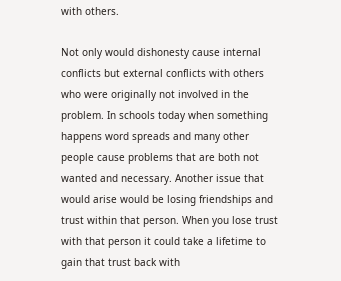with others.

Not only would dishonesty cause internal conflicts but external conflicts with others who were originally not involved in the problem. In schools today when something happens word spreads and many other people cause problems that are both not wanted and necessary. Another issue that would arise would be losing friendships and trust within that person. When you lose trust with that person it could take a lifetime to gain that trust back with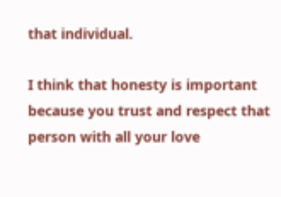that individual.

I think that honesty is important because you trust and respect that person with all your love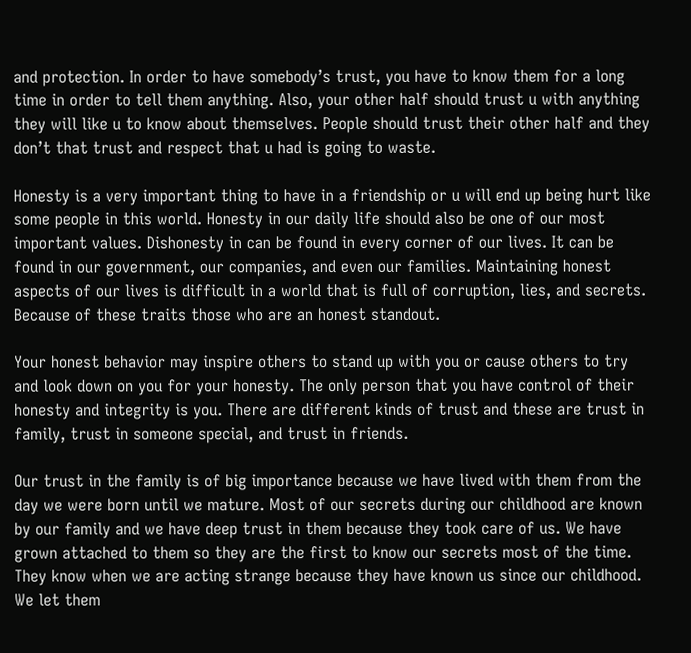and protection. In order to have somebody’s trust, you have to know them for a long time in order to tell them anything. Also, your other half should trust u with anything they will like u to know about themselves. People should trust their other half and they don’t that trust and respect that u had is going to waste.

Honesty is a very important thing to have in a friendship or u will end up being hurt like some people in this world. Honesty in our daily life should also be one of our most important values. Dishonesty in can be found in every corner of our lives. It can be found in our government, our companies, and even our families. Maintaining honest aspects of our lives is difficult in a world that is full of corruption, lies, and secrets. Because of these traits those who are an honest standout.

Your honest behavior may inspire others to stand up with you or cause others to try and look down on you for your honesty. The only person that you have control of their honesty and integrity is you. There are different kinds of trust and these are trust in family, trust in someone special, and trust in friends.

Our trust in the family is of big importance because we have lived with them from the day we were born until we mature. Most of our secrets during our childhood are known by our family and we have deep trust in them because they took care of us. We have grown attached to them so they are the first to know our secrets most of the time. They know when we are acting strange because they have known us since our childhood. We let them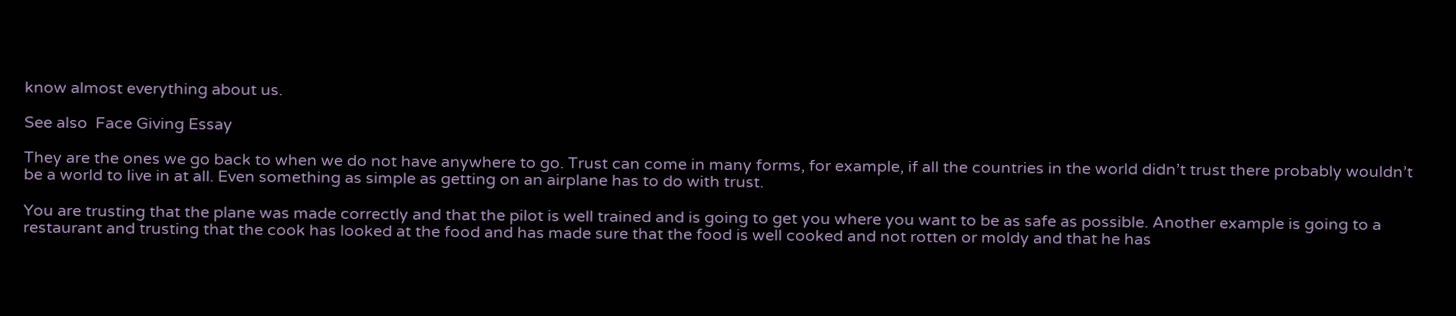know almost everything about us.

See also  Face Giving Essay

They are the ones we go back to when we do not have anywhere to go. Trust can come in many forms, for example, if all the countries in the world didn’t trust there probably wouldn’t be a world to live in at all. Even something as simple as getting on an airplane has to do with trust.

You are trusting that the plane was made correctly and that the pilot is well trained and is going to get you where you want to be as safe as possible. Another example is going to a restaurant and trusting that the cook has looked at the food and has made sure that the food is well cooked and not rotten or moldy and that he has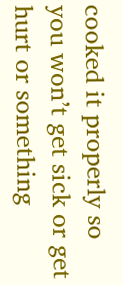cooked it properly so you won’t get sick or get hurt or something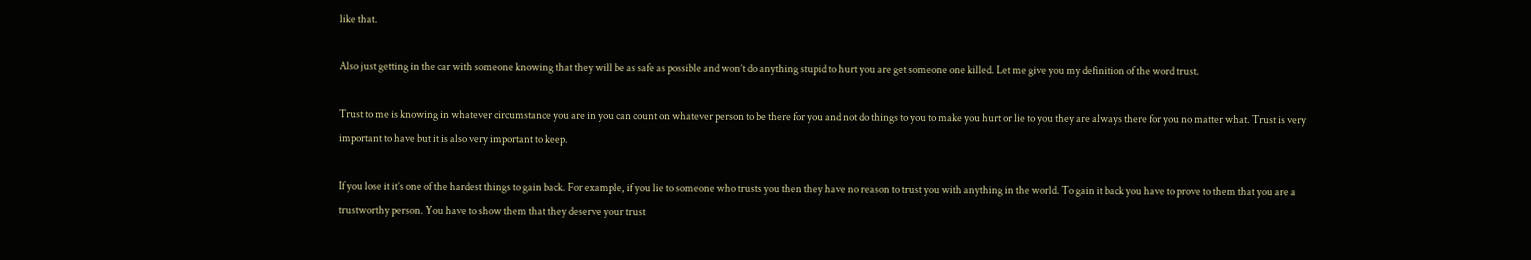like that.

Also just getting in the car with someone knowing that they will be as safe as possible and won’t do anything stupid to hurt you are get someone one killed. Let me give you my definition of the word trust.

Trust to me is knowing in whatever circumstance you are in you can count on whatever person to be there for you and not do things to you to make you hurt or lie to you they are always there for you no matter what. Trust is very important to have but it is also very important to keep.

If you lose it it’s one of the hardest things to gain back. For example, if you lie to someone who trusts you then they have no reason to trust you with anything in the world. To gain it back you have to prove to them that you are a trustworthy person. You have to show them that they deserve your trust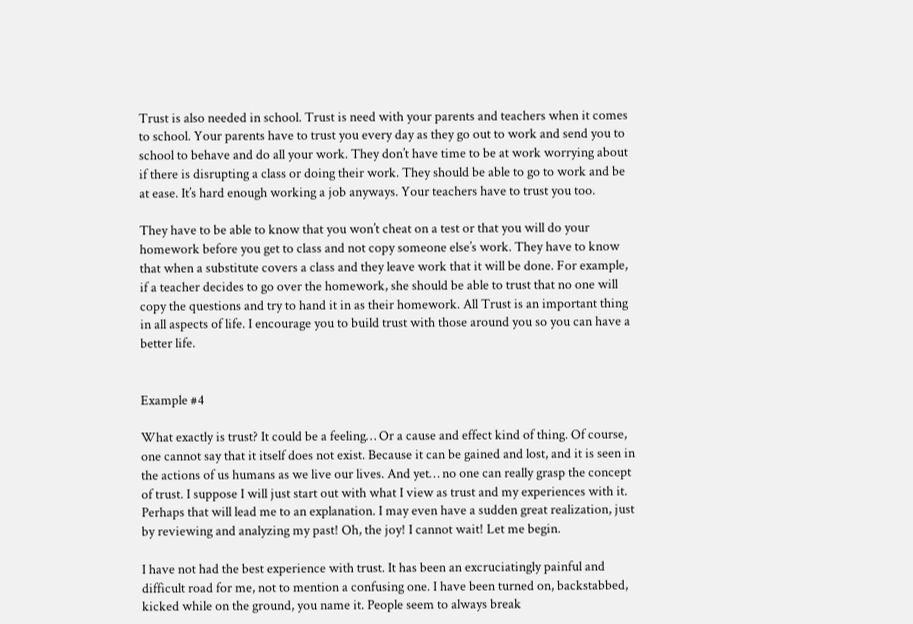Trust is also needed in school. Trust is need with your parents and teachers when it comes to school. Your parents have to trust you every day as they go out to work and send you to school to behave and do all your work. They don’t have time to be at work worrying about if there is disrupting a class or doing their work. They should be able to go to work and be at ease. It’s hard enough working a job anyways. Your teachers have to trust you too.

They have to be able to know that you won’t cheat on a test or that you will do your homework before you get to class and not copy someone else’s work. They have to know that when a substitute covers a class and they leave work that it will be done. For example, if a teacher decides to go over the homework, she should be able to trust that no one will copy the questions and try to hand it in as their homework. All Trust is an important thing in all aspects of life. I encourage you to build trust with those around you so you can have a better life.


Example #4

What exactly is trust? It could be a feeling… Or a cause and effect kind of thing. Of course, one cannot say that it itself does not exist. Because it can be gained and lost, and it is seen in the actions of us humans as we live our lives. And yet… no one can really grasp the concept of trust. I suppose I will just start out with what I view as trust and my experiences with it. Perhaps that will lead me to an explanation. I may even have a sudden great realization, just by reviewing and analyzing my past! Oh, the joy! I cannot wait! Let me begin.

I have not had the best experience with trust. It has been an excruciatingly painful and difficult road for me, not to mention a confusing one. I have been turned on, backstabbed, kicked while on the ground, you name it. People seem to always break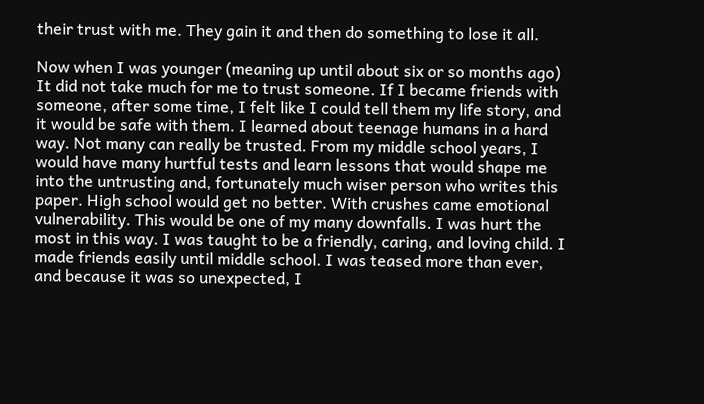their trust with me. They gain it and then do something to lose it all.

Now when I was younger (meaning up until about six or so months ago) It did not take much for me to trust someone. If I became friends with someone, after some time, I felt like I could tell them my life story, and it would be safe with them. I learned about teenage humans in a hard way. Not many can really be trusted. From my middle school years, I would have many hurtful tests and learn lessons that would shape me into the untrusting and, fortunately much wiser person who writes this paper. High school would get no better. With crushes came emotional vulnerability. This would be one of my many downfalls. I was hurt the most in this way. I was taught to be a friendly, caring, and loving child. I made friends easily until middle school. I was teased more than ever, and because it was so unexpected, I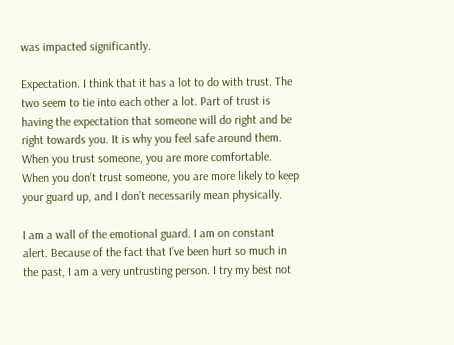was impacted significantly.

Expectation. I think that it has a lot to do with trust. The two seem to tie into each other a lot. Part of trust is having the expectation that someone will do right and be right towards you. It is why you feel safe around them. When you trust someone, you are more comfortable. When you don’t trust someone, you are more likely to keep your guard up, and I don’t necessarily mean physically.

I am a wall of the emotional guard. I am on constant alert. Because of the fact that I’ve been hurt so much in the past, I am a very untrusting person. I try my best not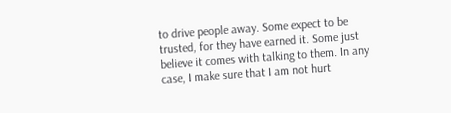to drive people away. Some expect to be trusted, for they have earned it. Some just believe it comes with talking to them. In any case, I make sure that I am not hurt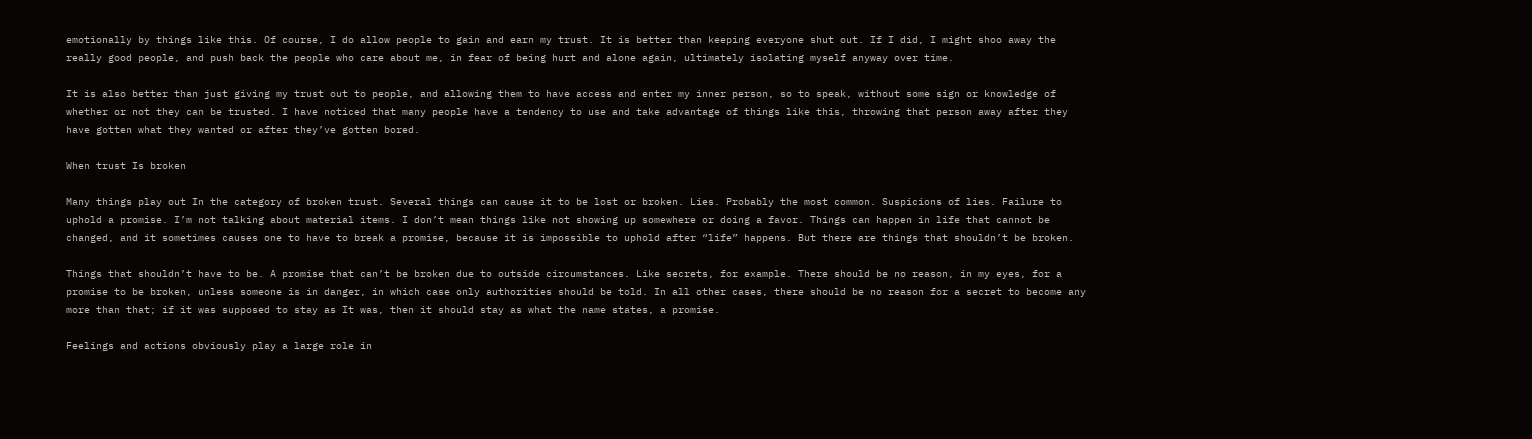emotionally by things like this. Of course, I do allow people to gain and earn my trust. It is better than keeping everyone shut out. If I did, I might shoo away the really good people, and push back the people who care about me, in fear of being hurt and alone again, ultimately isolating myself anyway over time.

It is also better than just giving my trust out to people, and allowing them to have access and enter my inner person, so to speak, without some sign or knowledge of whether or not they can be trusted. I have noticed that many people have a tendency to use and take advantage of things like this, throwing that person away after they have gotten what they wanted or after they’ve gotten bored.

When trust Is broken

Many things play out In the category of broken trust. Several things can cause it to be lost or broken. Lies. Probably the most common. Suspicions of lies. Failure to uphold a promise. I’m not talking about material items. I don’t mean things like not showing up somewhere or doing a favor. Things can happen in life that cannot be changed, and it sometimes causes one to have to break a promise, because it is impossible to uphold after “life” happens. But there are things that shouldn’t be broken.

Things that shouldn’t have to be. A promise that can’t be broken due to outside circumstances. Like secrets, for example. There should be no reason, in my eyes, for a promise to be broken, unless someone is in danger, in which case only authorities should be told. In all other cases, there should be no reason for a secret to become any more than that; if it was supposed to stay as It was, then it should stay as what the name states, a promise.

Feelings and actions obviously play a large role in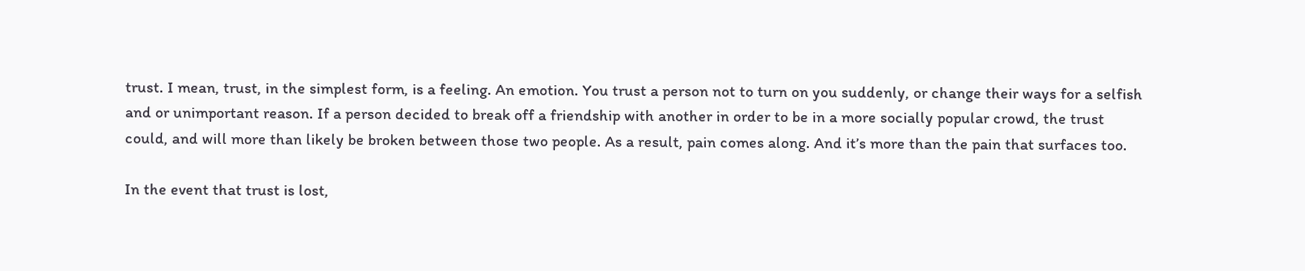trust. I mean, trust, in the simplest form, is a feeling. An emotion. You trust a person not to turn on you suddenly, or change their ways for a selfish and or unimportant reason. If a person decided to break off a friendship with another in order to be in a more socially popular crowd, the trust could, and will more than likely be broken between those two people. As a result, pain comes along. And it’s more than the pain that surfaces too.

In the event that trust is lost,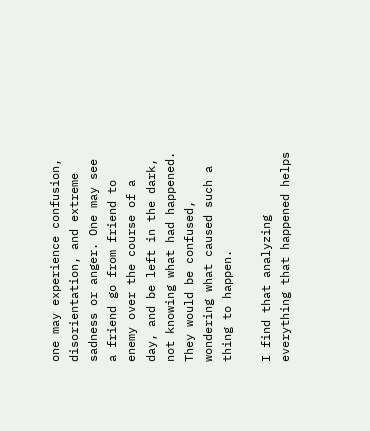one may experience confusion, disorientation, and extreme sadness or anger. One may see a friend go from friend to enemy over the course of a day, and be left in the dark, not knowing what had happened. They would be confused, wondering what caused such a thing to happen.

I find that analyzing everything that happened helps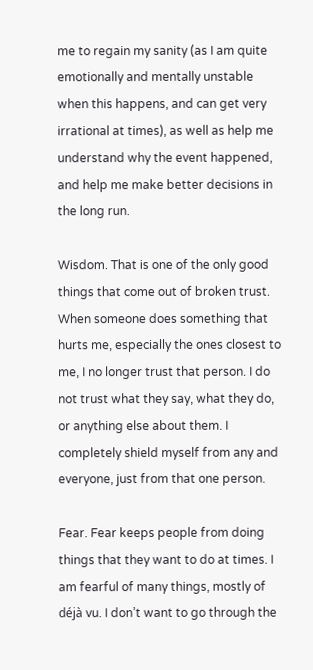me to regain my sanity (as I am quite emotionally and mentally unstable when this happens, and can get very irrational at times), as well as help me understand why the event happened, and help me make better decisions in the long run.

Wisdom. That is one of the only good things that come out of broken trust. When someone does something that hurts me, especially the ones closest to me, I no longer trust that person. I do not trust what they say, what they do, or anything else about them. I completely shield myself from any and everyone, just from that one person.

Fear. Fear keeps people from doing things that they want to do at times. I am fearful of many things, mostly of déjà vu. I don’t want to go through the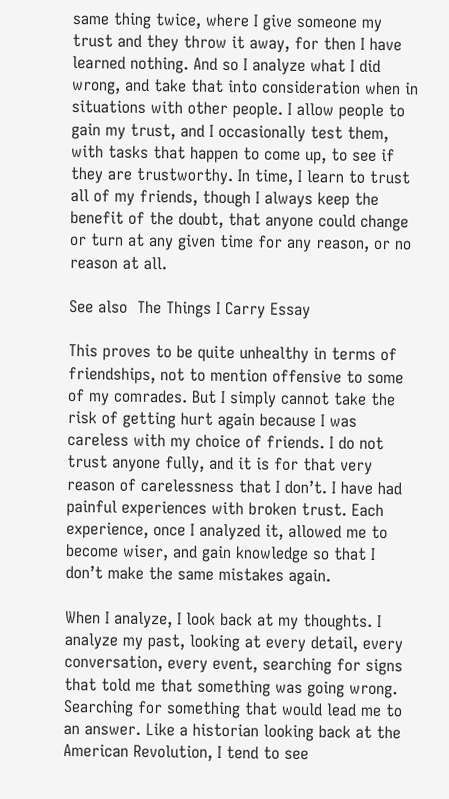same thing twice, where I give someone my trust and they throw it away, for then I have learned nothing. And so I analyze what I did wrong, and take that into consideration when in situations with other people. I allow people to gain my trust, and I occasionally test them, with tasks that happen to come up, to see if they are trustworthy. In time, I learn to trust all of my friends, though I always keep the benefit of the doubt, that anyone could change or turn at any given time for any reason, or no reason at all.

See also  The Things I Carry Essay

This proves to be quite unhealthy in terms of friendships, not to mention offensive to some of my comrades. But I simply cannot take the risk of getting hurt again because I was careless with my choice of friends. I do not trust anyone fully, and it is for that very reason of carelessness that I don’t. I have had painful experiences with broken trust. Each experience, once I analyzed it, allowed me to become wiser, and gain knowledge so that I don’t make the same mistakes again.

When I analyze, I look back at my thoughts. I analyze my past, looking at every detail, every conversation, every event, searching for signs that told me that something was going wrong. Searching for something that would lead me to an answer. Like a historian looking back at the American Revolution, I tend to see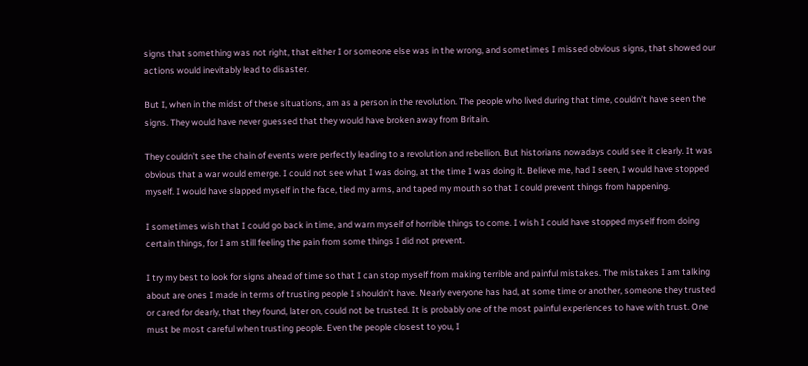signs that something was not right, that either I or someone else was in the wrong, and sometimes I missed obvious signs, that showed our actions would inevitably lead to disaster.

But I, when in the midst of these situations, am as a person in the revolution. The people who lived during that time, couldn’t have seen the signs. They would have never guessed that they would have broken away from Britain.

They couldn’t see the chain of events were perfectly leading to a revolution and rebellion. But historians nowadays could see it clearly. It was obvious that a war would emerge. I could not see what I was doing, at the time I was doing it. Believe me, had I seen, I would have stopped myself. I would have slapped myself in the face, tied my arms, and taped my mouth so that I could prevent things from happening.

I sometimes wish that I could go back in time, and warn myself of horrible things to come. I wish I could have stopped myself from doing certain things, for I am still feeling the pain from some things I did not prevent.

I try my best to look for signs ahead of time so that I can stop myself from making terrible and painful mistakes. The mistakes I am talking about are ones I made in terms of trusting people I shouldn’t have. Nearly everyone has had, at some time or another, someone they trusted or cared for dearly, that they found, later on, could not be trusted. It is probably one of the most painful experiences to have with trust. One must be most careful when trusting people. Even the people closest to you, I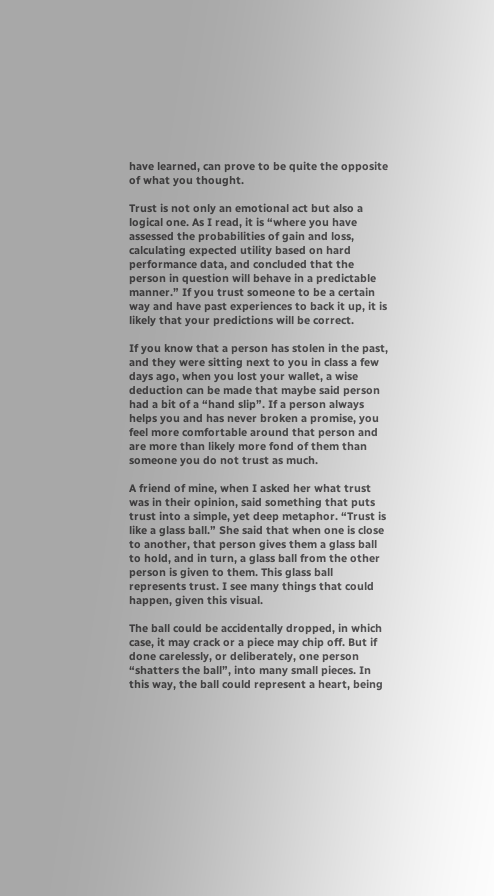have learned, can prove to be quite the opposite of what you thought.

Trust is not only an emotional act but also a logical one. As I read, it is “where you have assessed the probabilities of gain and loss, calculating expected utility based on hard performance data, and concluded that the person in question will behave in a predictable manner.” If you trust someone to be a certain way and have past experiences to back it up, it is likely that your predictions will be correct.

If you know that a person has stolen in the past, and they were sitting next to you in class a few days ago, when you lost your wallet, a wise deduction can be made that maybe said person had a bit of a “hand slip”. If a person always helps you and has never broken a promise, you feel more comfortable around that person and are more than likely more fond of them than someone you do not trust as much.

A friend of mine, when I asked her what trust was in their opinion, said something that puts trust into a simple, yet deep metaphor. “Trust is like a glass ball.” She said that when one is close to another, that person gives them a glass ball to hold, and in turn, a glass ball from the other person is given to them. This glass ball represents trust. I see many things that could happen, given this visual.

The ball could be accidentally dropped, in which case, it may crack or a piece may chip off. But if done carelessly, or deliberately, one person “shatters the ball”, into many small pieces. In this way, the ball could represent a heart, being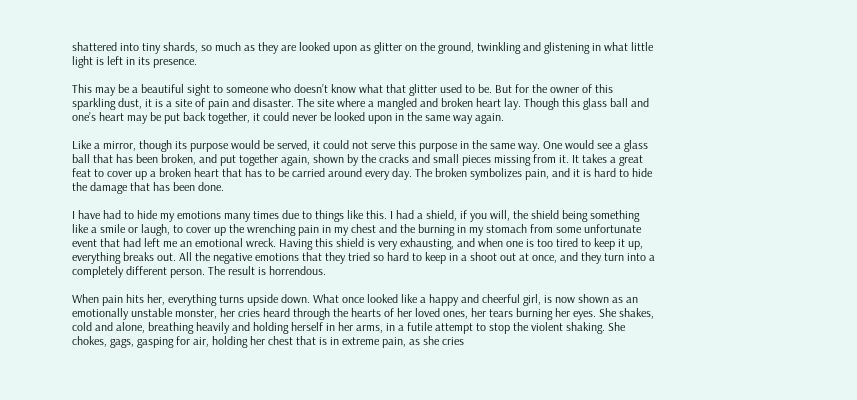shattered into tiny shards, so much as they are looked upon as glitter on the ground, twinkling and glistening in what little light is left in its presence.

This may be a beautiful sight to someone who doesn’t know what that glitter used to be. But for the owner of this sparkling dust, it is a site of pain and disaster. The site where a mangled and broken heart lay. Though this glass ball and one’s heart may be put back together, it could never be looked upon in the same way again.

Like a mirror, though its purpose would be served, it could not serve this purpose in the same way. One would see a glass ball that has been broken, and put together again, shown by the cracks and small pieces missing from it. It takes a great feat to cover up a broken heart that has to be carried around every day. The broken symbolizes pain, and it is hard to hide the damage that has been done.

I have had to hide my emotions many times due to things like this. I had a shield, if you will, the shield being something like a smile or laugh, to cover up the wrenching pain in my chest and the burning in my stomach from some unfortunate event that had left me an emotional wreck. Having this shield is very exhausting, and when one is too tired to keep it up, everything breaks out. All the negative emotions that they tried so hard to keep in a shoot out at once, and they turn into a completely different person. The result is horrendous.

When pain hits her, everything turns upside down. What once looked like a happy and cheerful girl, is now shown as an emotionally unstable monster, her cries heard through the hearts of her loved ones, her tears burning her eyes. She shakes, cold and alone, breathing heavily and holding herself in her arms, in a futile attempt to stop the violent shaking. She chokes, gags, gasping for air, holding her chest that is in extreme pain, as she cries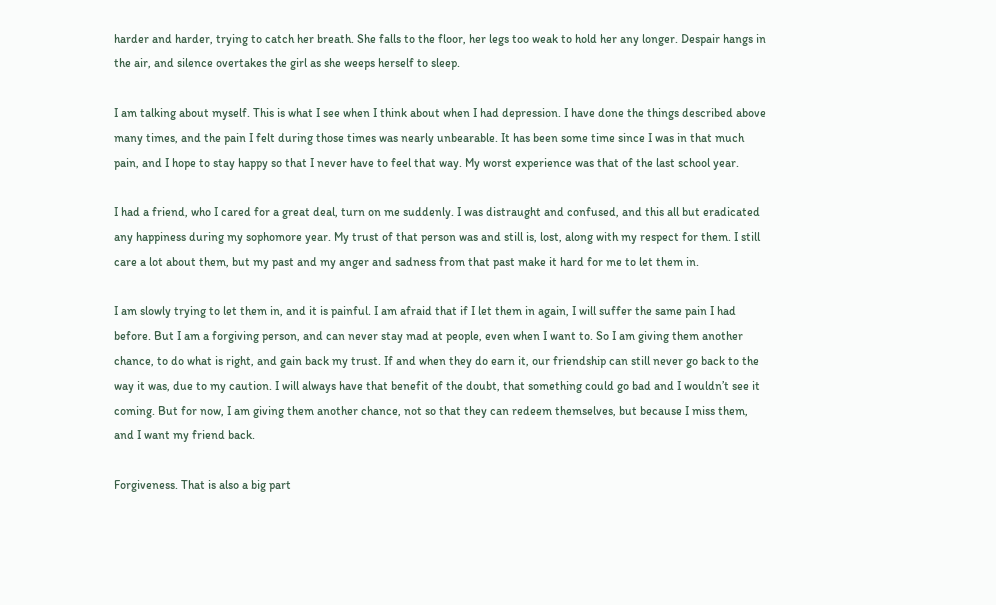harder and harder, trying to catch her breath. She falls to the floor, her legs too weak to hold her any longer. Despair hangs in the air, and silence overtakes the girl as she weeps herself to sleep.

I am talking about myself. This is what I see when I think about when I had depression. I have done the things described above many times, and the pain I felt during those times was nearly unbearable. It has been some time since I was in that much pain, and I hope to stay happy so that I never have to feel that way. My worst experience was that of the last school year.

I had a friend, who I cared for a great deal, turn on me suddenly. I was distraught and confused, and this all but eradicated any happiness during my sophomore year. My trust of that person was and still is, lost, along with my respect for them. I still care a lot about them, but my past and my anger and sadness from that past make it hard for me to let them in.

I am slowly trying to let them in, and it is painful. I am afraid that if I let them in again, I will suffer the same pain I had before. But I am a forgiving person, and can never stay mad at people, even when I want to. So I am giving them another chance, to do what is right, and gain back my trust. If and when they do earn it, our friendship can still never go back to the way it was, due to my caution. I will always have that benefit of the doubt, that something could go bad and I wouldn’t see it coming. But for now, I am giving them another chance, not so that they can redeem themselves, but because I miss them, and I want my friend back.

Forgiveness. That is also a big part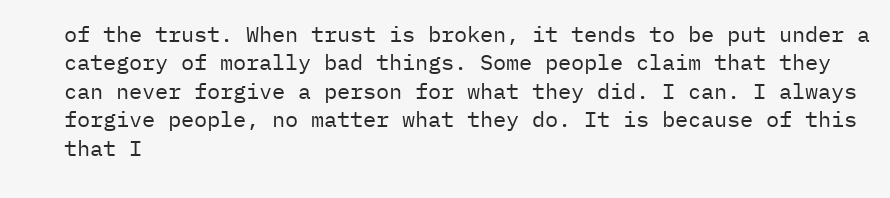of the trust. When trust is broken, it tends to be put under a category of morally bad things. Some people claim that they can never forgive a person for what they did. I can. I always forgive people, no matter what they do. It is because of this that I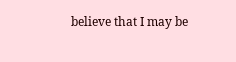believe that I may be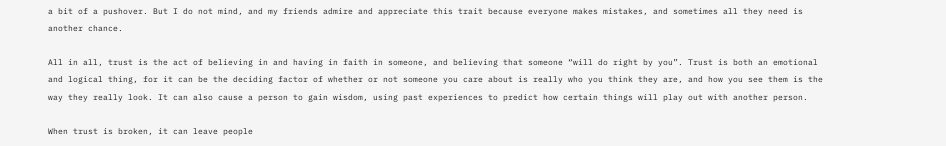a bit of a pushover. But I do not mind, and my friends admire and appreciate this trait because everyone makes mistakes, and sometimes all they need is another chance.

All in all, trust is the act of believing in and having in faith in someone, and believing that someone “will do right by you”. Trust is both an emotional and logical thing, for it can be the deciding factor of whether or not someone you care about is really who you think they are, and how you see them is the way they really look. It can also cause a person to gain wisdom, using past experiences to predict how certain things will play out with another person.

When trust is broken, it can leave people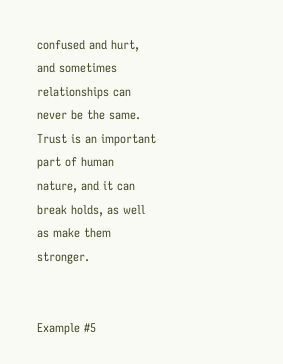confused and hurt, and sometimes relationships can never be the same. Trust is an important part of human nature, and it can break holds, as well as make them stronger.


Example #5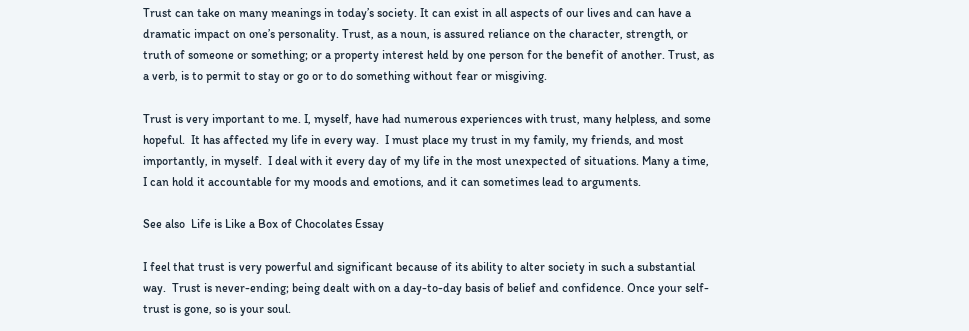Trust can take on many meanings in today’s society. It can exist in all aspects of our lives and can have a dramatic impact on one’s personality. Trust, as a noun, is assured reliance on the character, strength, or truth of someone or something; or a property interest held by one person for the benefit of another. Trust, as a verb, is to permit to stay or go or to do something without fear or misgiving.

Trust is very important to me. I, myself, have had numerous experiences with trust, many helpless, and some hopeful.  It has affected my life in every way.  I must place my trust in my family, my friends, and most importantly, in myself.  I deal with it every day of my life in the most unexpected of situations. Many a time, I can hold it accountable for my moods and emotions, and it can sometimes lead to arguments.

See also  Life is Like a Box of Chocolates Essay

I feel that trust is very powerful and significant because of its ability to alter society in such a substantial way.  Trust is never-ending; being dealt with on a day-to-day basis of belief and confidence. Once your self-trust is gone, so is your soul.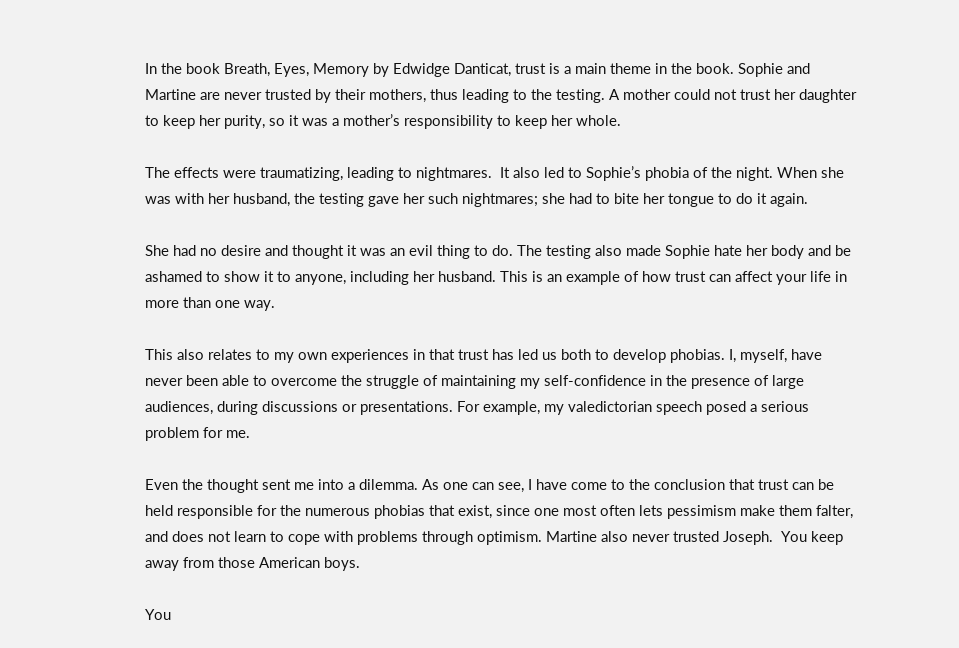In the book Breath, Eyes, Memory by Edwidge Danticat, trust is a main theme in the book. Sophie and Martine are never trusted by their mothers, thus leading to the testing. A mother could not trust her daughter to keep her purity, so it was a mother’s responsibility to keep her whole.

The effects were traumatizing, leading to nightmares.  It also led to Sophie’s phobia of the night. When she was with her husband, the testing gave her such nightmares; she had to bite her tongue to do it again.

She had no desire and thought it was an evil thing to do. The testing also made Sophie hate her body and be ashamed to show it to anyone, including her husband. This is an example of how trust can affect your life in more than one way.

This also relates to my own experiences in that trust has led us both to develop phobias. I, myself, have never been able to overcome the struggle of maintaining my self-confidence in the presence of large audiences, during discussions or presentations. For example, my valedictorian speech posed a serious problem for me.

Even the thought sent me into a dilemma. As one can see, I have come to the conclusion that trust can be held responsible for the numerous phobias that exist, since one most often lets pessimism make them falter, and does not learn to cope with problems through optimism. Martine also never trusted Joseph.  You keep away from those American boys.

You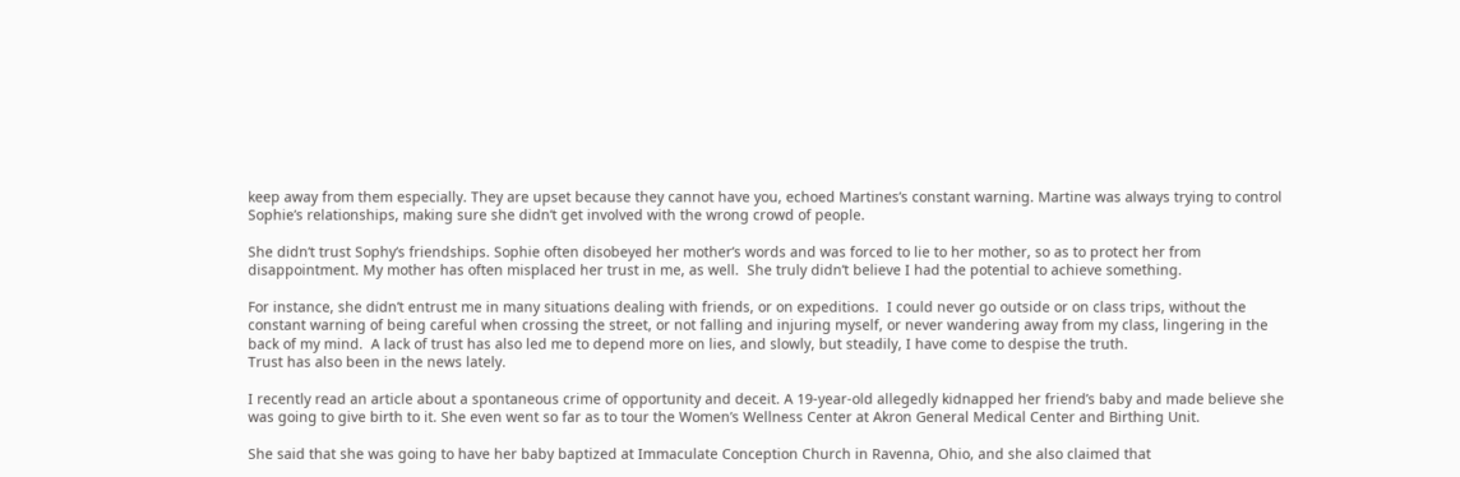keep away from them especially. They are upset because they cannot have you, echoed Martines’s constant warning. Martine was always trying to control Sophie’s relationships, making sure she didn’t get involved with the wrong crowd of people.

She didn’t trust Sophy’s friendships. Sophie often disobeyed her mother’s words and was forced to lie to her mother, so as to protect her from disappointment. My mother has often misplaced her trust in me, as well.  She truly didn’t believe I had the potential to achieve something.

For instance, she didn’t entrust me in many situations dealing with friends, or on expeditions.  I could never go outside or on class trips, without the constant warning of being careful when crossing the street, or not falling and injuring myself, or never wandering away from my class, lingering in the back of my mind.  A lack of trust has also led me to depend more on lies, and slowly, but steadily, I have come to despise the truth.
Trust has also been in the news lately.

I recently read an article about a spontaneous crime of opportunity and deceit. A 19-year-old allegedly kidnapped her friend’s baby and made believe she was going to give birth to it. She even went so far as to tour the Women’s Wellness Center at Akron General Medical Center and Birthing Unit.

She said that she was going to have her baby baptized at Immaculate Conception Church in Ravenna, Ohio, and she also claimed that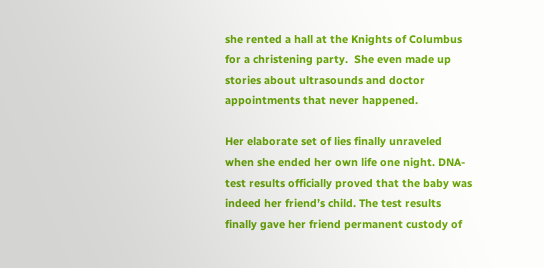she rented a hall at the Knights of Columbus for a christening party.  She even made up stories about ultrasounds and doctor appointments that never happened.

Her elaborate set of lies finally unraveled when she ended her own life one night. DNA-test results officially proved that the baby was indeed her friend’s child. The test results finally gave her friend permanent custody of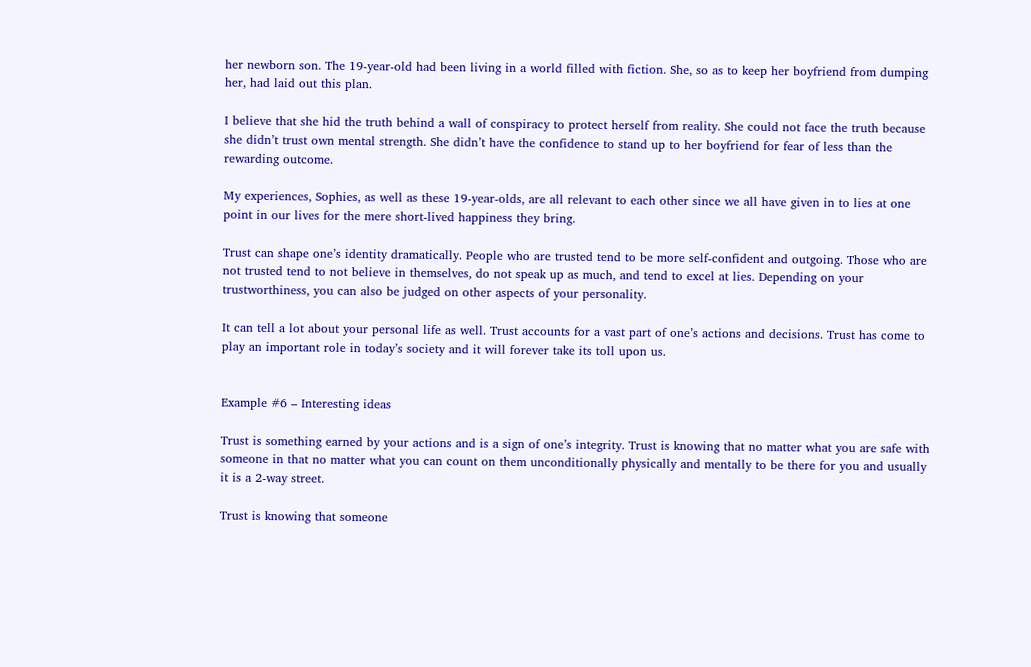her newborn son. The 19-year-old had been living in a world filled with fiction. She, so as to keep her boyfriend from dumping her, had laid out this plan.

I believe that she hid the truth behind a wall of conspiracy to protect herself from reality. She could not face the truth because she didn’t trust own mental strength. She didn’t have the confidence to stand up to her boyfriend for fear of less than the rewarding outcome.

My experiences, Sophies, as well as these 19-year-olds, are all relevant to each other since we all have given in to lies at one point in our lives for the mere short-lived happiness they bring.

Trust can shape one’s identity dramatically. People who are trusted tend to be more self-confident and outgoing. Those who are not trusted tend to not believe in themselves, do not speak up as much, and tend to excel at lies. Depending on your trustworthiness, you can also be judged on other aspects of your personality.

It can tell a lot about your personal life as well. Trust accounts for a vast part of one’s actions and decisions. Trust has come to play an important role in today’s society and it will forever take its toll upon us.


Example #6 – Interesting ideas

Trust is something earned by your actions and is a sign of one’s integrity. Trust is knowing that no matter what you are safe with someone in that no matter what you can count on them unconditionally physically and mentally to be there for you and usually it is a 2-way street.

Trust is knowing that someone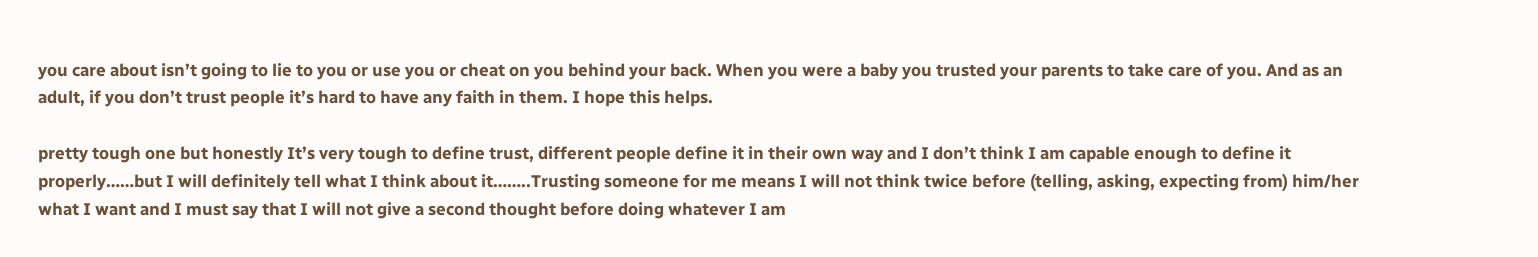you care about isn’t going to lie to you or use you or cheat on you behind your back. When you were a baby you trusted your parents to take care of you. And as an adult, if you don’t trust people it’s hard to have any faith in them. I hope this helps.

pretty tough one but honestly It’s very tough to define trust, different people define it in their own way and I don’t think I am capable enough to define it properly……but I will definitely tell what I think about it……..Trusting someone for me means I will not think twice before (telling, asking, expecting from) him/her what I want and I must say that I will not give a second thought before doing whatever I am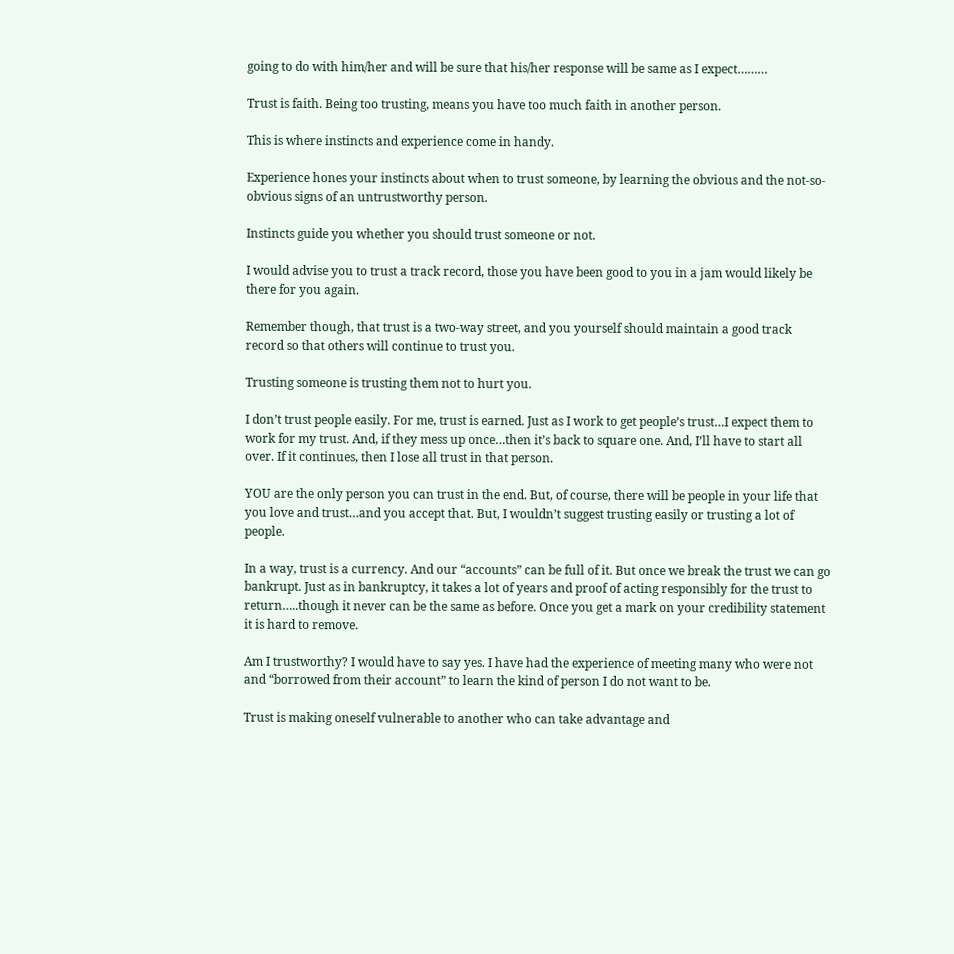going to do with him/her and will be sure that his/her response will be same as I expect………

Trust is faith. Being too trusting, means you have too much faith in another person.

This is where instincts and experience come in handy.

Experience hones your instincts about when to trust someone, by learning the obvious and the not-so-obvious signs of an untrustworthy person.

Instincts guide you whether you should trust someone or not.

I would advise you to trust a track record, those you have been good to you in a jam would likely be there for you again.

Remember though, that trust is a two-way street, and you yourself should maintain a good track record so that others will continue to trust you.

Trusting someone is trusting them not to hurt you.

I don’t trust people easily. For me, trust is earned. Just as I work to get people’s trust…I expect them to work for my trust. And, if they mess up once…then it’s back to square one. And, I’ll have to start all over. If it continues, then I lose all trust in that person.

YOU are the only person you can trust in the end. But, of course, there will be people in your life that you love and trust…and you accept that. But, I wouldn’t suggest trusting easily or trusting a lot of people.

In a way, trust is a currency. And our “accounts” can be full of it. But once we break the trust we can go bankrupt. Just as in bankruptcy, it takes a lot of years and proof of acting responsibly for the trust to return…..though it never can be the same as before. Once you get a mark on your credibility statement it is hard to remove.

Am I trustworthy? I would have to say yes. I have had the experience of meeting many who were not and “borrowed from their account” to learn the kind of person I do not want to be.

Trust is making oneself vulnerable to another who can take advantage and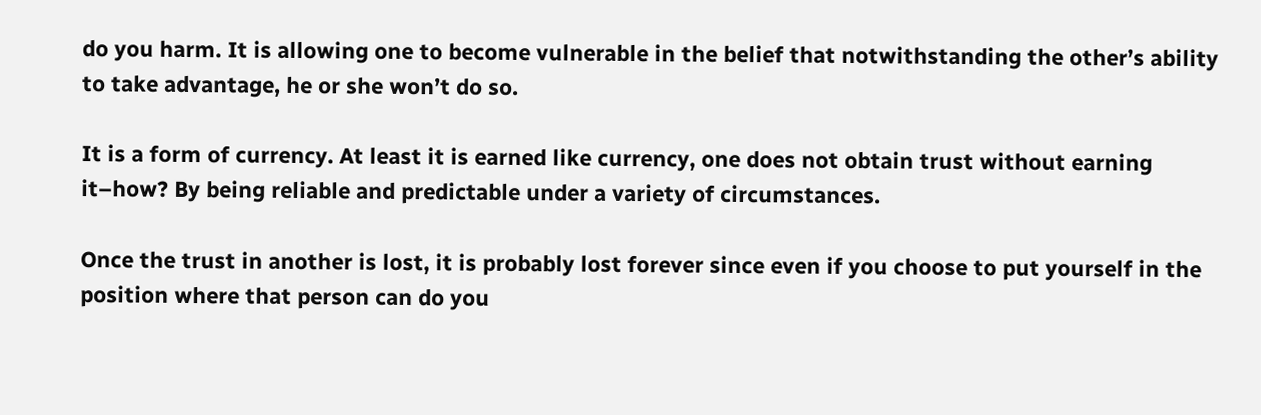do you harm. It is allowing one to become vulnerable in the belief that notwithstanding the other’s ability to take advantage, he or she won’t do so.

It is a form of currency. At least it is earned like currency, one does not obtain trust without earning it–how? By being reliable and predictable under a variety of circumstances.

Once the trust in another is lost, it is probably lost forever since even if you choose to put yourself in the position where that person can do you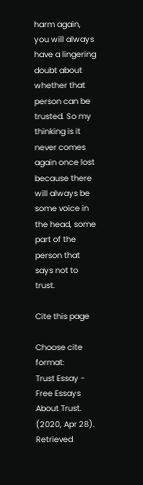harm again, you will always have a lingering doubt about whether that person can be trusted. So my thinking is it never comes again once lost because there will always be some voice in the head, some part of the person that says not to trust.

Cite this page

Choose cite format:
Trust Essay - Free Essays About Trust. (2020, Apr 28). Retrieved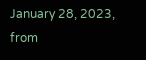January 28, 2023, from